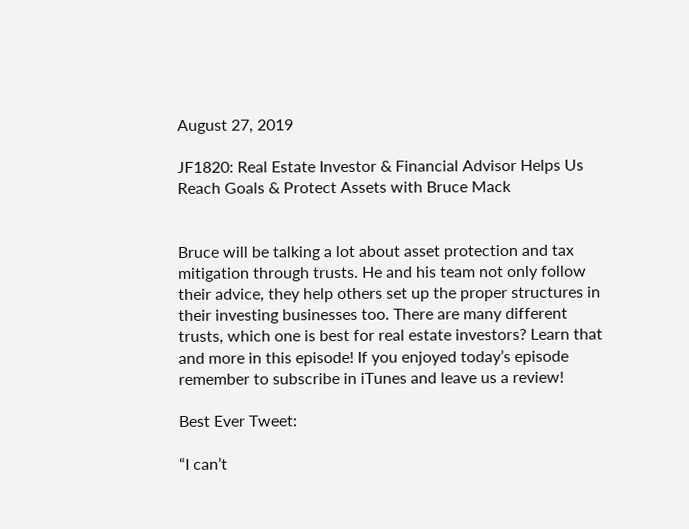August 27, 2019

JF1820: Real Estate Investor & Financial Advisor Helps Us Reach Goals & Protect Assets with Bruce Mack


Bruce will be talking a lot about asset protection and tax mitigation through trusts. He and his team not only follow their advice, they help others set up the proper structures in their investing businesses too. There are many different trusts, which one is best for real estate investors? Learn that and more in this episode! If you enjoyed today’s episode remember to subscribe in iTunes and leave us a review!

Best Ever Tweet:

“I can’t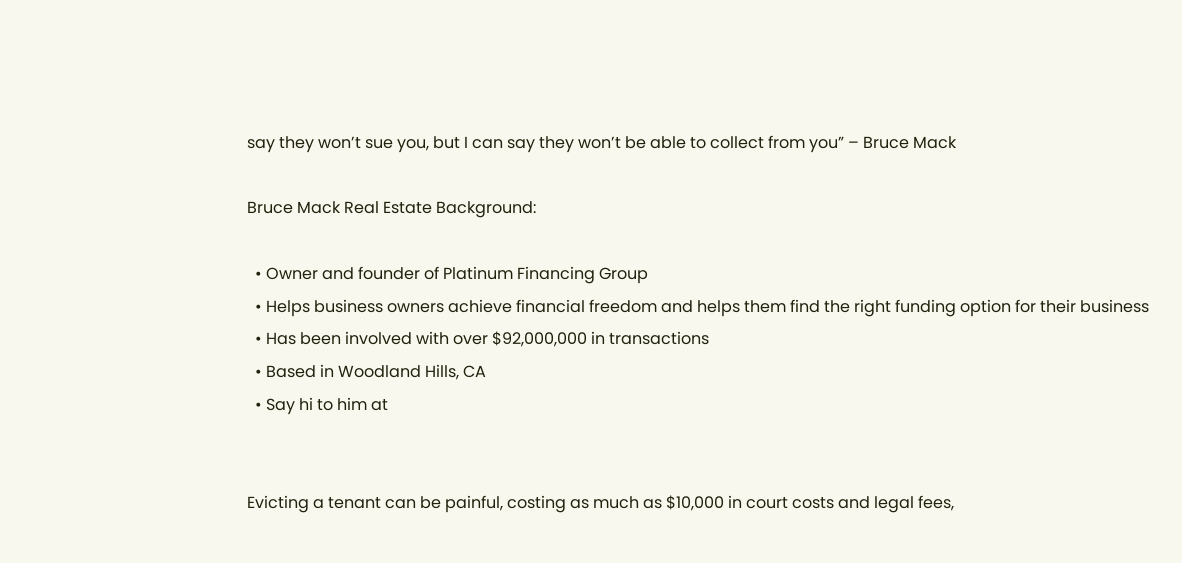say they won’t sue you, but I can say they won’t be able to collect from you” – Bruce Mack

Bruce Mack Real Estate Background:

  • Owner and founder of Platinum Financing Group
  • Helps business owners achieve financial freedom and helps them find the right funding option for their business
  • Has been involved with over $92,000,000 in transactions
  • Based in Woodland Hills, CA
  • Say hi to him at


Evicting a tenant can be painful, costing as much as $10,000 in court costs and legal fees,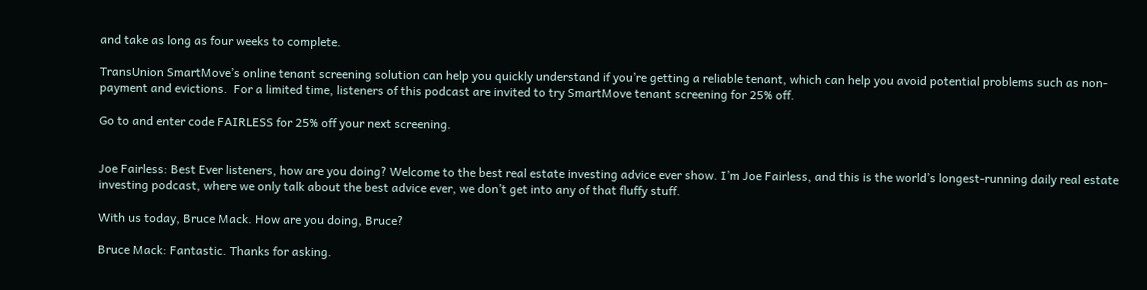and take as long as four weeks to complete.

TransUnion SmartMove’s online tenant screening solution can help you quickly understand if you’re getting a reliable tenant, which can help you avoid potential problems such as non-payment and evictions.  For a limited time, listeners of this podcast are invited to try SmartMove tenant screening for 25% off.

Go to and enter code FAIRLESS for 25% off your next screening.


Joe Fairless: Best Ever listeners, how are you doing? Welcome to the best real estate investing advice ever show. I’m Joe Fairless, and this is the world’s longest-running daily real estate investing podcast, where we only talk about the best advice ever, we don’t get into any of that fluffy stuff.

With us today, Bruce Mack. How are you doing, Bruce?

Bruce Mack: Fantastic. Thanks for asking.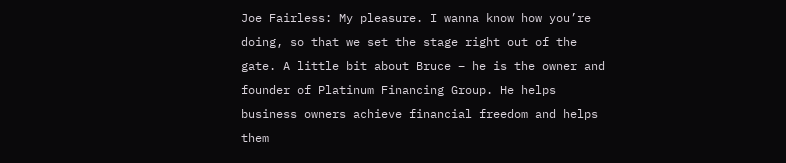Joe Fairless: My pleasure. I wanna know how you’re doing, so that we set the stage right out of the gate. A little bit about Bruce – he is the owner and founder of Platinum Financing Group. He helps business owners achieve financial freedom and helps them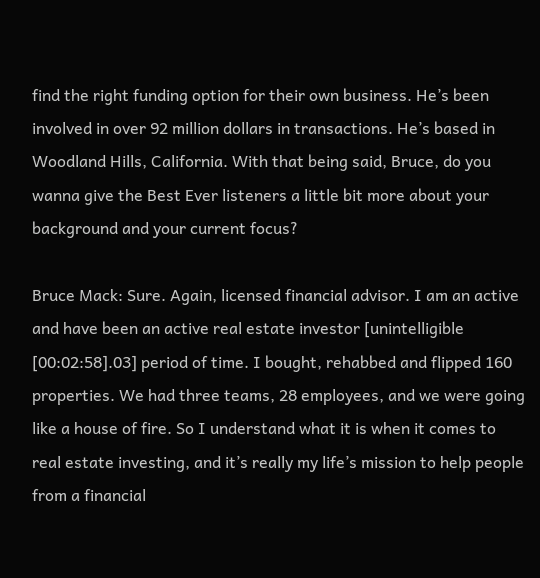find the right funding option for their own business. He’s been involved in over 92 million dollars in transactions. He’s based in Woodland Hills, California. With that being said, Bruce, do you wanna give the Best Ever listeners a little bit more about your background and your current focus?

Bruce Mack: Sure. Again, licensed financial advisor. I am an active and have been an active real estate investor [unintelligible [00:02:58].03] period of time. I bought, rehabbed and flipped 160 properties. We had three teams, 28 employees, and we were going like a house of fire. So I understand what it is when it comes to real estate investing, and it’s really my life’s mission to help people from a financial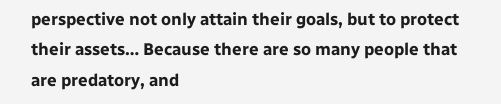perspective not only attain their goals, but to protect their assets… Because there are so many people that  are predatory, and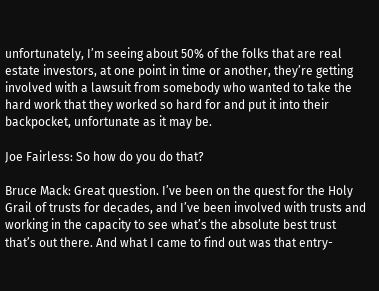unfortunately, I’m seeing about 50% of the folks that are real estate investors, at one point in time or another, they’re getting involved with a lawsuit from somebody who wanted to take the hard work that they worked so hard for and put it into their backpocket, unfortunate as it may be.

Joe Fairless: So how do you do that?

Bruce Mack: Great question. I’ve been on the quest for the Holy Grail of trusts for decades, and I’ve been involved with trusts and working in the capacity to see what’s the absolute best trust that’s out there. And what I came to find out was that entry-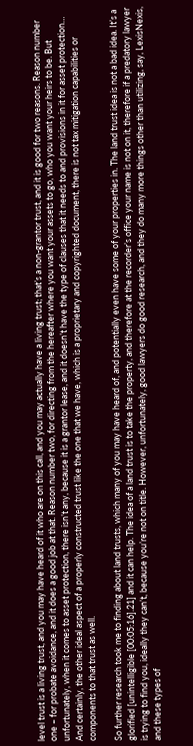level trust is a living trust, and you may have heard of it who are on this call, and you may actually have a living trust; that’s a non-grantor trust, and it is good for two reasons. Reason number one – for probate avoidance, and it does a good job at that. Reason number two, for directing from the hereafter where you want your assets to go, who you want your heirs to be. But unfortunately, when it comes to asset protection, there isn’t any, because it is a grantor lease, and it doesn’t have the type of clauses that it needs to and provisions in it for asset protection… And certainly, the other ideal aspect of a properly constructed trust like the one that we have, which is a proprietary and copyrighted document, there is not tax mitigation capabilities or components to that trust as well.

So further research took me to finding about land trusts, which many of you may have heard of, and potentially even have some of your properties in. The land trust idea is not a bad idea. It’s a glorified [unintelligible [00:05:16].21] and it can help. The idea of a land trust is to take the property, and therefore at the recorder’s office your name is not on it, therefore if a predatory lawyer is trying to find you, ideally they can’t, because you’re not on title. However, unfortunately, good lawyers do good research, and they do many more things other than utilizing, say, LexisNexis, and these types of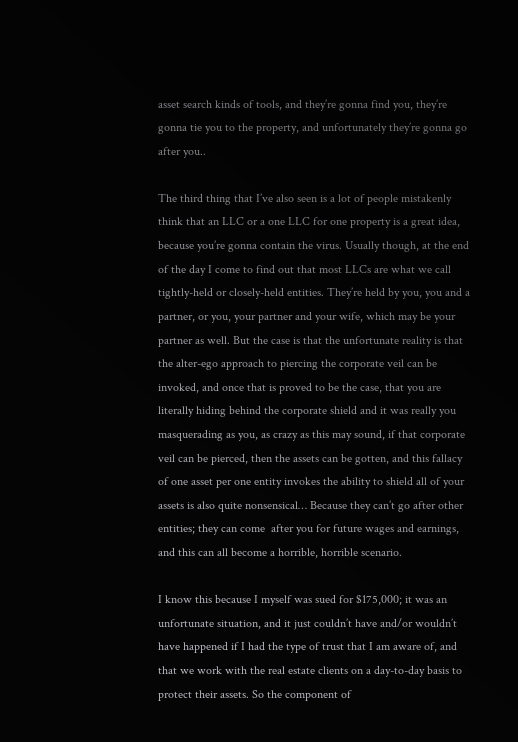asset search kinds of tools, and they’re gonna find you, they’re gonna tie you to the property, and unfortunately they’re gonna go after you..

The third thing that I’ve also seen is a lot of people mistakenly think that an LLC or a one LLC for one property is a great idea, because you’re gonna contain the virus. Usually though, at the end of the day I come to find out that most LLCs are what we call tightly-held or closely-held entities. They’re held by you, you and a partner, or you, your partner and your wife, which may be your partner as well. But the case is that the unfortunate reality is that the alter-ego approach to piercing the corporate veil can be invoked, and once that is proved to be the case, that you are literally hiding behind the corporate shield and it was really you masquerading as you, as crazy as this may sound, if that corporate veil can be pierced, then the assets can be gotten, and this fallacy of one asset per one entity invokes the ability to shield all of your assets is also quite nonsensical… Because they can’t go after other entities; they can come  after you for future wages and earnings, and this can all become a horrible, horrible scenario.

I know this because I myself was sued for $175,000; it was an unfortunate situation, and it just couldn’t have and/or wouldn’t have happened if I had the type of trust that I am aware of, and that we work with the real estate clients on a day-to-day basis to protect their assets. So the component of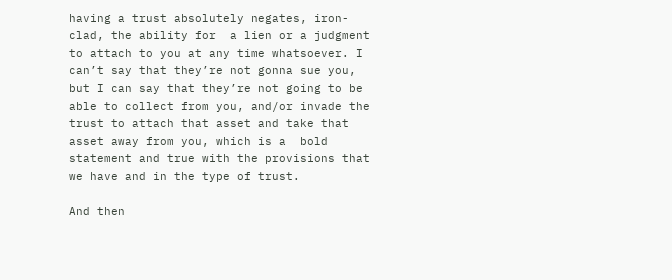having a trust absolutely negates, iron-clad, the ability for  a lien or a judgment to attach to you at any time whatsoever. I can’t say that they’re not gonna sue you, but I can say that they’re not going to be able to collect from you, and/or invade the trust to attach that asset and take that asset away from you, which is a  bold statement and true with the provisions that we have and in the type of trust.

And then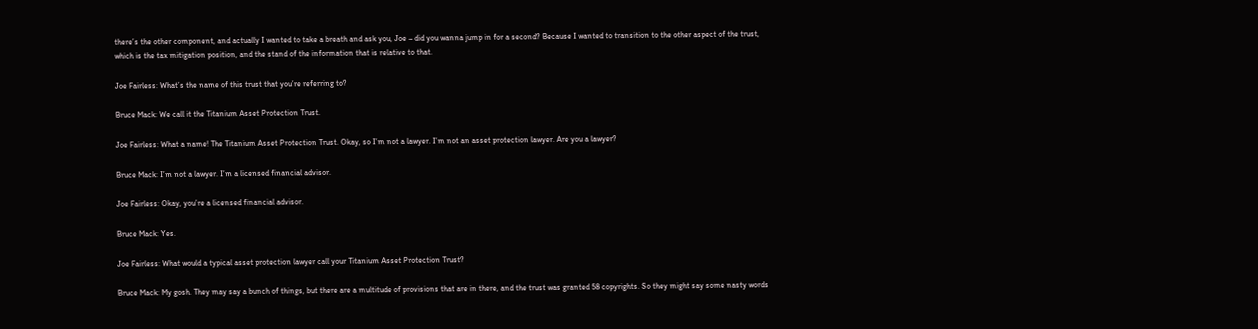there’s the other component, and actually I wanted to take a breath and ask you, Joe – did you wanna jump in for a second? Because I wanted to transition to the other aspect of the trust, which is the tax mitigation position, and the stand of the information that is relative to that.

Joe Fairless: What’s the name of this trust that you’re referring to?

Bruce Mack: We call it the Titanium Asset Protection Trust.

Joe Fairless: What a name! The Titanium Asset Protection Trust. Okay, so I’m not a lawyer. I’m not an asset protection lawyer. Are you a lawyer?

Bruce Mack: I’m not a lawyer. I’m a licensed financial advisor.

Joe Fairless: Okay, you’re a licensed financial advisor.

Bruce Mack: Yes.

Joe Fairless: What would a typical asset protection lawyer call your Titanium Asset Protection Trust?

Bruce Mack: My gosh. They may say a bunch of things, but there are a multitude of provisions that are in there, and the trust was granted 58 copyrights. So they might say some nasty words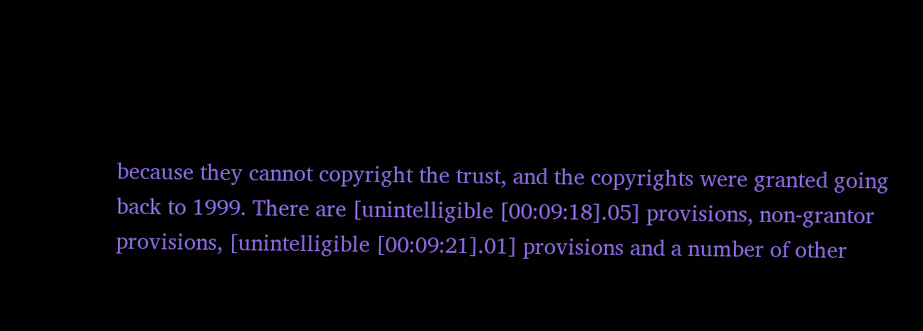because they cannot copyright the trust, and the copyrights were granted going back to 1999. There are [unintelligible [00:09:18].05] provisions, non-grantor provisions, [unintelligible [00:09:21].01] provisions and a number of other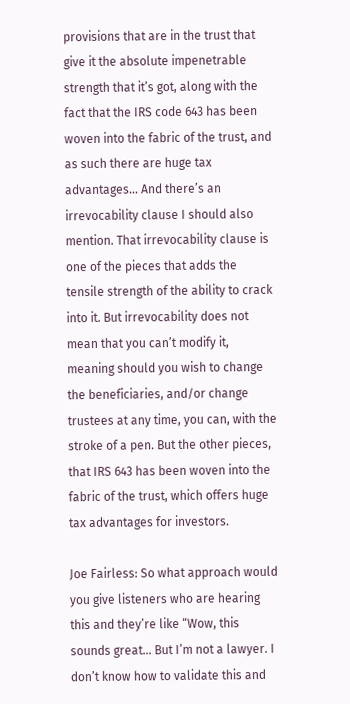provisions that are in the trust that give it the absolute impenetrable strength that it’s got, along with the fact that the IRS code 643 has been woven into the fabric of the trust, and as such there are huge tax advantages… And there’s an irrevocability clause I should also mention. That irrevocability clause is one of the pieces that adds the tensile strength of the ability to crack into it. But irrevocability does not mean that you can’t modify it, meaning should you wish to change the beneficiaries, and/or change trustees at any time, you can, with the stroke of a pen. But the other pieces, that IRS 643 has been woven into the fabric of the trust, which offers huge tax advantages for investors.

Joe Fairless: So what approach would you give listeners who are hearing this and they’re like “Wow, this sounds great… But I’m not a lawyer. I don’t know how to validate this and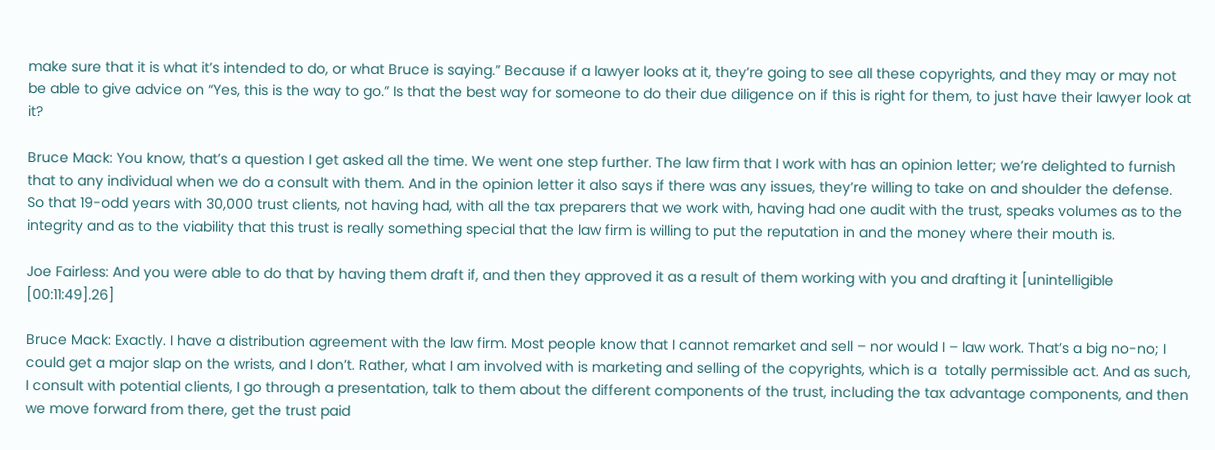make sure that it is what it’s intended to do, or what Bruce is saying.” Because if a lawyer looks at it, they’re going to see all these copyrights, and they may or may not be able to give advice on “Yes, this is the way to go.” Is that the best way for someone to do their due diligence on if this is right for them, to just have their lawyer look at it?

Bruce Mack: You know, that’s a question I get asked all the time. We went one step further. The law firm that I work with has an opinion letter; we’re delighted to furnish that to any individual when we do a consult with them. And in the opinion letter it also says if there was any issues, they’re willing to take on and shoulder the defense. So that 19-odd years with 30,000 trust clients, not having had, with all the tax preparers that we work with, having had one audit with the trust, speaks volumes as to the integrity and as to the viability that this trust is really something special that the law firm is willing to put the reputation in and the money where their mouth is.

Joe Fairless: And you were able to do that by having them draft if, and then they approved it as a result of them working with you and drafting it [unintelligible [00:11:49].26]

Bruce Mack: Exactly. I have a distribution agreement with the law firm. Most people know that I cannot remarket and sell – nor would I – law work. That’s a big no-no; I could get a major slap on the wrists, and I don’t. Rather, what I am involved with is marketing and selling of the copyrights, which is a  totally permissible act. And as such, I consult with potential clients, I go through a presentation, talk to them about the different components of the trust, including the tax advantage components, and then we move forward from there, get the trust paid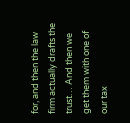for, and then the law firm actually drafts the trust… And then we get them with one of our tax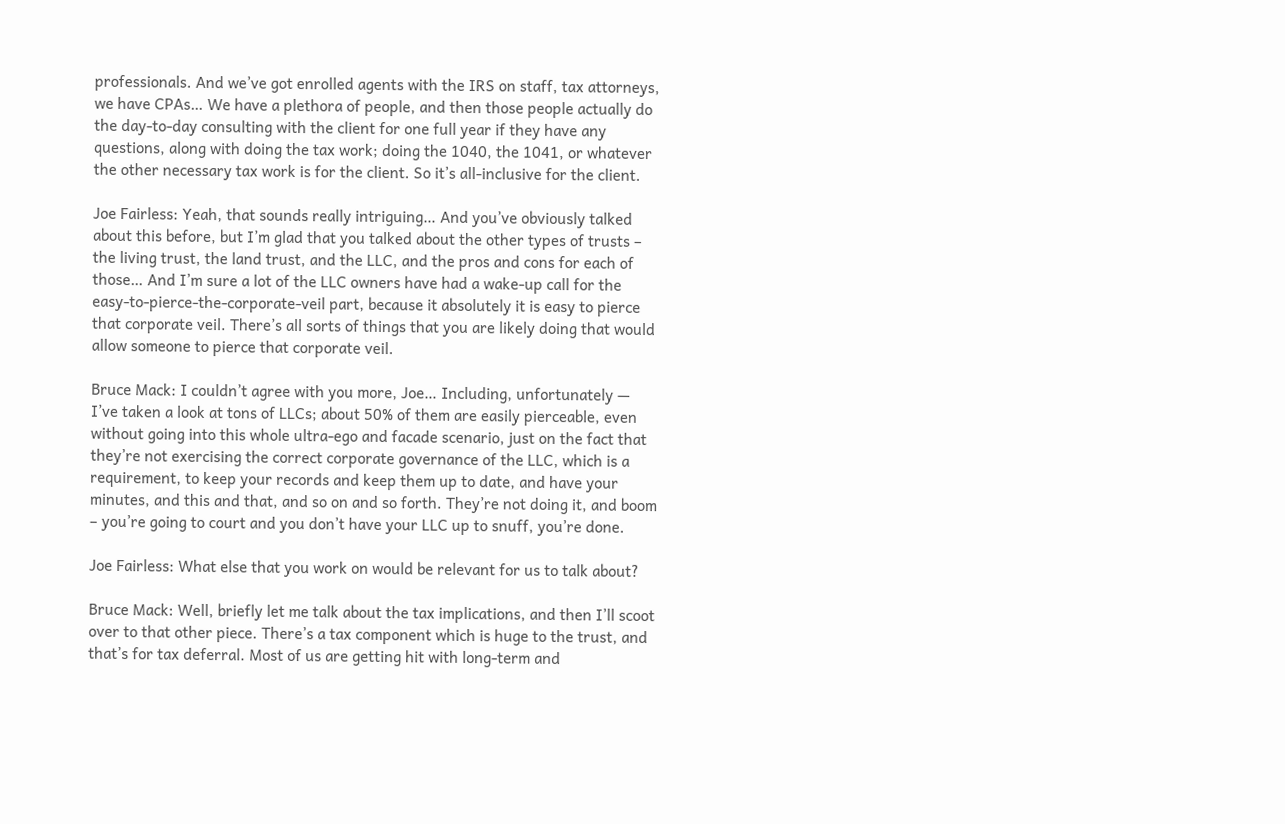professionals. And we’ve got enrolled agents with the IRS on staff, tax attorneys, we have CPAs… We have a plethora of people, and then those people actually do the day-to-day consulting with the client for one full year if they have any questions, along with doing the tax work; doing the 1040, the 1041, or whatever the other necessary tax work is for the client. So it’s all-inclusive for the client.

Joe Fairless: Yeah, that sounds really intriguing… And you’ve obviously talked about this before, but I’m glad that you talked about the other types of trusts – the living trust, the land trust, and the LLC, and the pros and cons for each of those… And I’m sure a lot of the LLC owners have had a wake-up call for the easy-to-pierce-the-corporate-veil part, because it absolutely it is easy to pierce that corporate veil. There’s all sorts of things that you are likely doing that would allow someone to pierce that corporate veil.

Bruce Mack: I couldn’t agree with you more, Joe… Including, unfortunately — I’ve taken a look at tons of LLCs; about 50% of them are easily pierceable, even without going into this whole ultra-ego and facade scenario, just on the fact that they’re not exercising the correct corporate governance of the LLC, which is a requirement, to keep your records and keep them up to date, and have your minutes, and this and that, and so on and so forth. They’re not doing it, and boom – you’re going to court and you don’t have your LLC up to snuff, you’re done.

Joe Fairless: What else that you work on would be relevant for us to talk about?

Bruce Mack: Well, briefly let me talk about the tax implications, and then I’ll scoot over to that other piece. There’s a tax component which is huge to the trust, and that’s for tax deferral. Most of us are getting hit with long-term and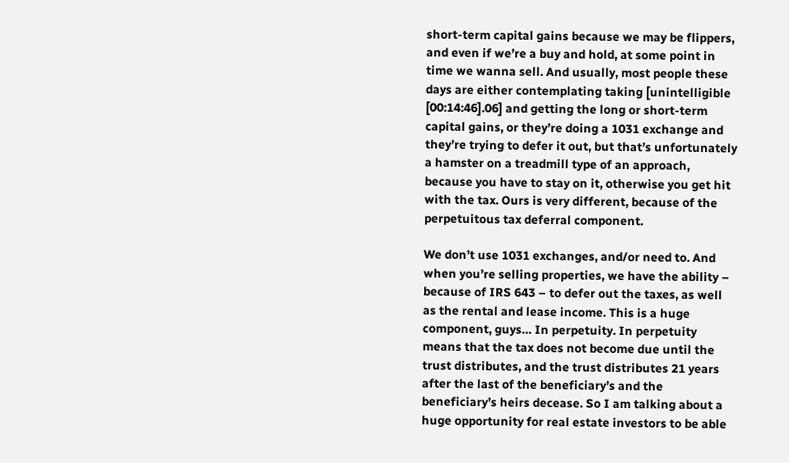short-term capital gains because we may be flippers, and even if we’re a buy and hold, at some point in time we wanna sell. And usually, most people these days are either contemplating taking [unintelligible [00:14:46].06] and getting the long or short-term capital gains, or they’re doing a 1031 exchange and they’re trying to defer it out, but that’s unfortunately a hamster on a treadmill type of an approach, because you have to stay on it, otherwise you get hit with the tax. Ours is very different, because of the perpetuitous tax deferral component.

We don’t use 1031 exchanges, and/or need to. And when you’re selling properties, we have the ability – because of IRS 643 – to defer out the taxes, as well as the rental and lease income. This is a huge component, guys… In perpetuity. In perpetuity means that the tax does not become due until the trust distributes, and the trust distributes 21 years after the last of the beneficiary’s and the beneficiary’s heirs decease. So I am talking about a huge opportunity for real estate investors to be able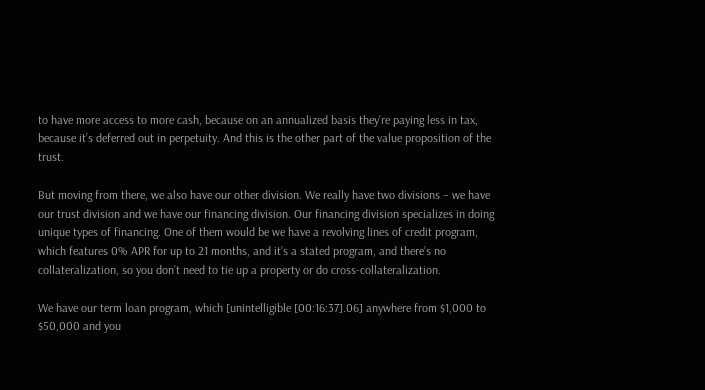to have more access to more cash, because on an annualized basis they’re paying less in tax, because it’s deferred out in perpetuity. And this is the other part of the value proposition of the trust.

But moving from there, we also have our other division. We really have two divisions – we have our trust division and we have our financing division. Our financing division specializes in doing unique types of financing. One of them would be we have a revolving lines of credit program, which features 0% APR for up to 21 months, and it’s a stated program, and there’s no collateralization, so you don’t need to tie up a property or do cross-collateralization.

We have our term loan program, which [unintelligible [00:16:37].06] anywhere from $1,000 to $50,000 and you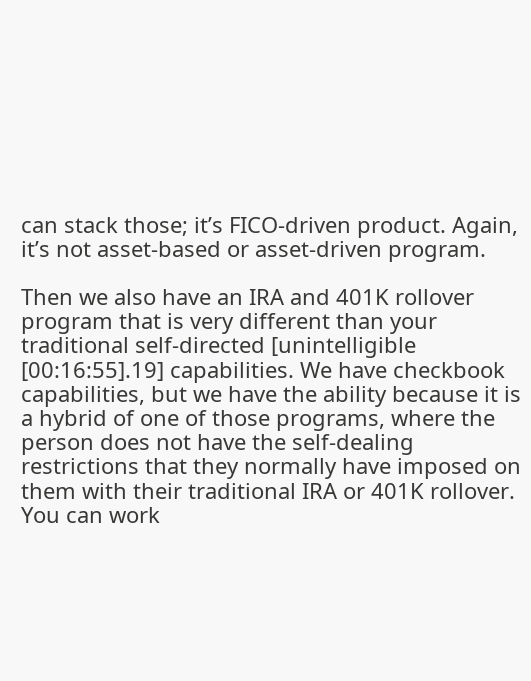can stack those; it’s FICO-driven product. Again, it’s not asset-based or asset-driven program.

Then we also have an IRA and 401K rollover program that is very different than your traditional self-directed [unintelligible [00:16:55].19] capabilities. We have checkbook capabilities, but we have the ability because it is a hybrid of one of those programs, where the person does not have the self-dealing restrictions that they normally have imposed on them with their traditional IRA or 401K rollover. You can work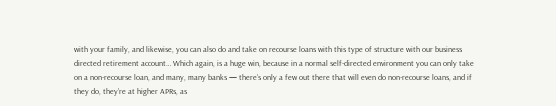with your family, and likewise, you can also do and take on recourse loans with this type of structure with our business directed retirement account… Which again, is a huge win, because in a normal self-directed environment you can only take on a non-recourse loan, and many, many banks — there’s only a few out there that will even do non-recourse loans, and if they do, they’re at higher APRs, as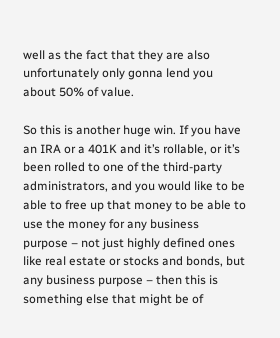well as the fact that they are also unfortunately only gonna lend you about 50% of value.

So this is another huge win. If you have an IRA or a 401K and it’s rollable, or it’s been rolled to one of the third-party administrators, and you would like to be able to free up that money to be able to use the money for any business purpose – not just highly defined ones like real estate or stocks and bonds, but any business purpose – then this is something else that might be of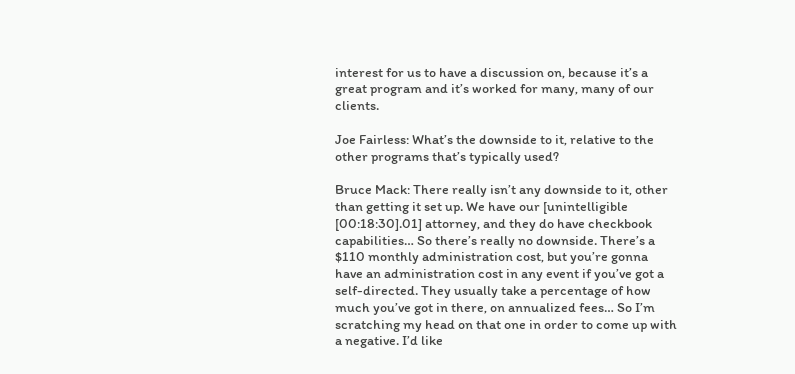interest for us to have a discussion on, because it’s a great program and it’s worked for many, many of our clients.

Joe Fairless: What’s the downside to it, relative to the other programs that’s typically used?

Bruce Mack: There really isn’t any downside to it, other than getting it set up. We have our [unintelligible [00:18:30].01] attorney, and they do have checkbook capabilities… So there’s really no downside. There’s a $110 monthly administration cost, but you’re gonna have an administration cost in any event if you’ve got a self-directed. They usually take a percentage of how much you’ve got in there, on annualized fees… So I’m scratching my head on that one in order to come up with a negative. I’d like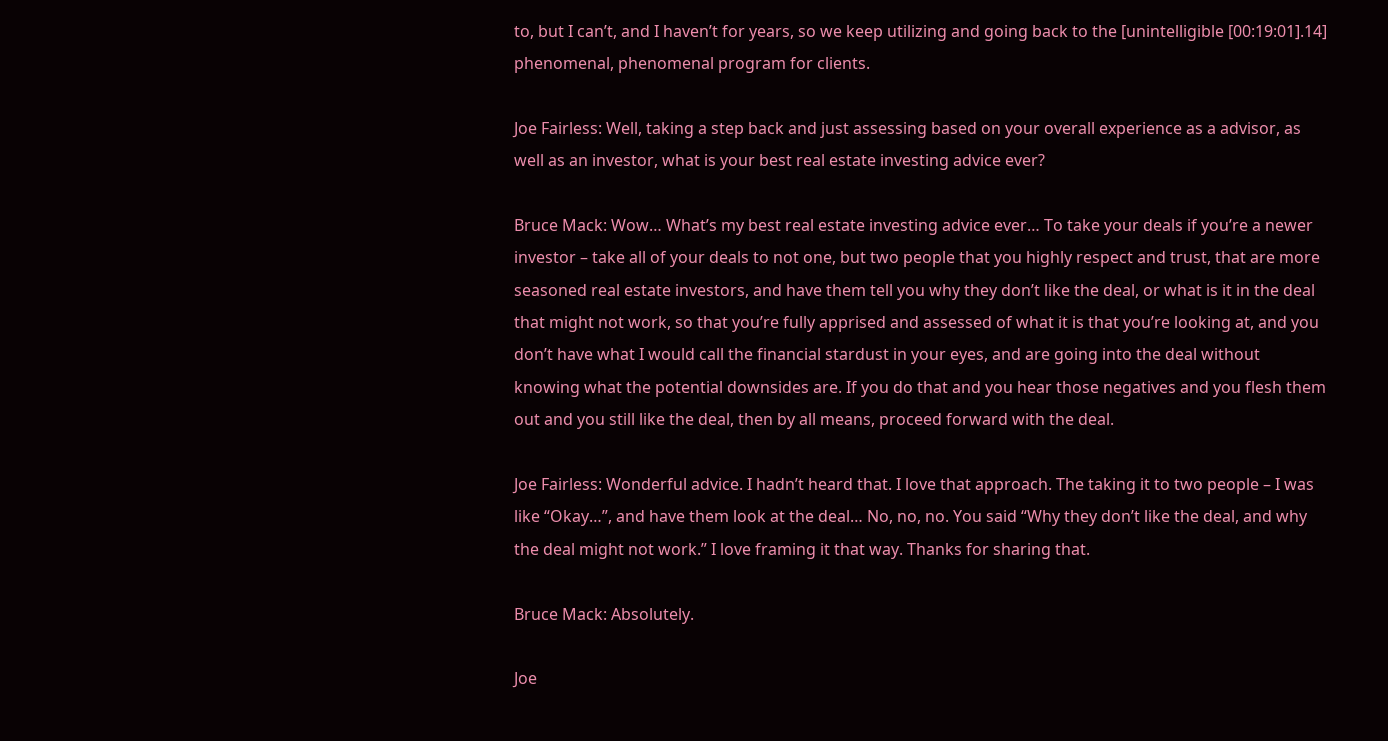to, but I can’t, and I haven’t for years, so we keep utilizing and going back to the [unintelligible [00:19:01].14] phenomenal, phenomenal program for clients.

Joe Fairless: Well, taking a step back and just assessing based on your overall experience as a advisor, as well as an investor, what is your best real estate investing advice ever?

Bruce Mack: Wow… What’s my best real estate investing advice ever… To take your deals if you’re a newer investor – take all of your deals to not one, but two people that you highly respect and trust, that are more seasoned real estate investors, and have them tell you why they don’t like the deal, or what is it in the deal that might not work, so that you’re fully apprised and assessed of what it is that you’re looking at, and you don’t have what I would call the financial stardust in your eyes, and are going into the deal without knowing what the potential downsides are. If you do that and you hear those negatives and you flesh them out and you still like the deal, then by all means, proceed forward with the deal.

Joe Fairless: Wonderful advice. I hadn’t heard that. I love that approach. The taking it to two people – I was like “Okay…”, and have them look at the deal… No, no, no. You said “Why they don’t like the deal, and why the deal might not work.” I love framing it that way. Thanks for sharing that.

Bruce Mack: Absolutely.

Joe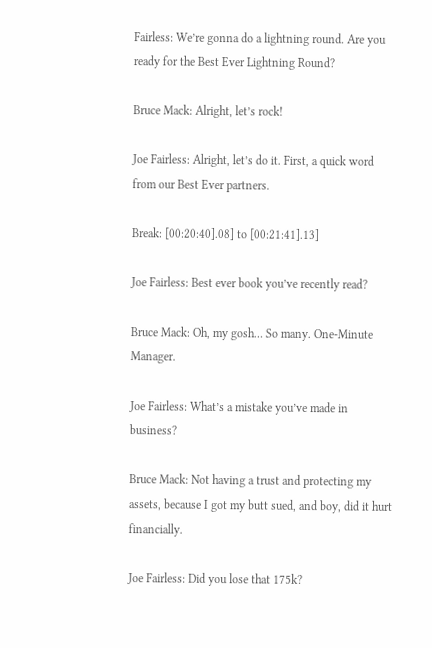Fairless: We’re gonna do a lightning round. Are you ready for the Best Ever Lightning Round?

Bruce Mack: Alright, let’s rock!

Joe Fairless: Alright, let’s do it. First, a quick word from our Best Ever partners.

Break: [00:20:40].08] to [00:21:41].13]

Joe Fairless: Best ever book you’ve recently read?

Bruce Mack: Oh, my gosh… So many. One-Minute Manager.

Joe Fairless: What’s a mistake you’ve made in business?

Bruce Mack: Not having a trust and protecting my assets, because I got my butt sued, and boy, did it hurt financially.

Joe Fairless: Did you lose that 175k?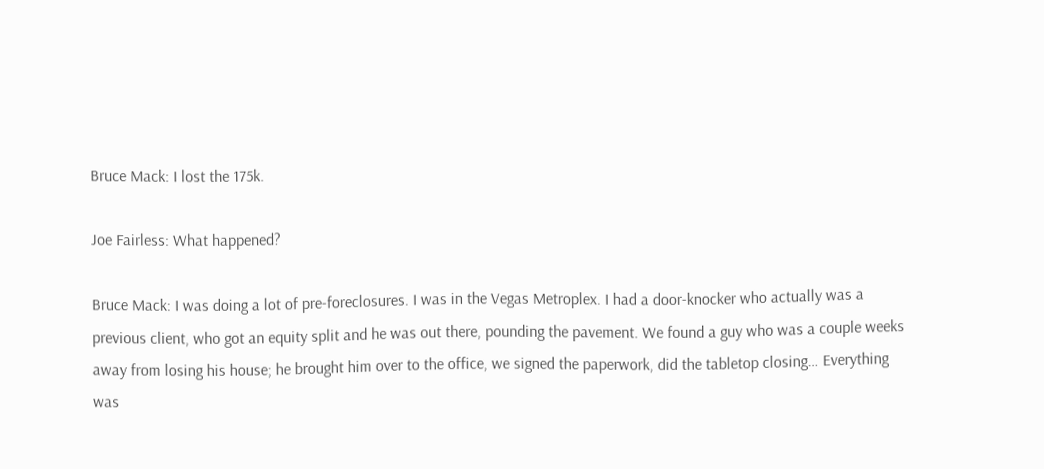Bruce Mack: I lost the 175k.

Joe Fairless: What happened?

Bruce Mack: I was doing a lot of pre-foreclosures. I was in the Vegas Metroplex. I had a door-knocker who actually was a previous client, who got an equity split and he was out there, pounding the pavement. We found a guy who was a couple weeks away from losing his house; he brought him over to the office, we signed the paperwork, did the tabletop closing… Everything was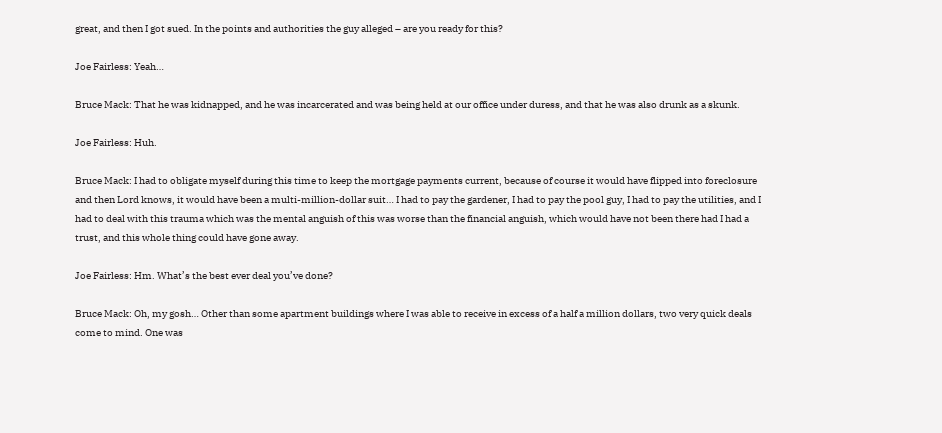great, and then I got sued. In the points and authorities the guy alleged – are you ready for this?

Joe Fairless: Yeah…

Bruce Mack: That he was kidnapped, and he was incarcerated and was being held at our office under duress, and that he was also drunk as a skunk.

Joe Fairless: Huh.

Bruce Mack: I had to obligate myself during this time to keep the mortgage payments current, because of course it would have flipped into foreclosure and then Lord knows, it would have been a multi-million-dollar suit… I had to pay the gardener, I had to pay the pool guy, I had to pay the utilities, and I had to deal with this trauma which was the mental anguish of this was worse than the financial anguish, which would have not been there had I had a trust, and this whole thing could have gone away.

Joe Fairless: Hm. What’s the best ever deal you’ve done?

Bruce Mack: Oh, my gosh… Other than some apartment buildings where I was able to receive in excess of a half a million dollars, two very quick deals come to mind. One was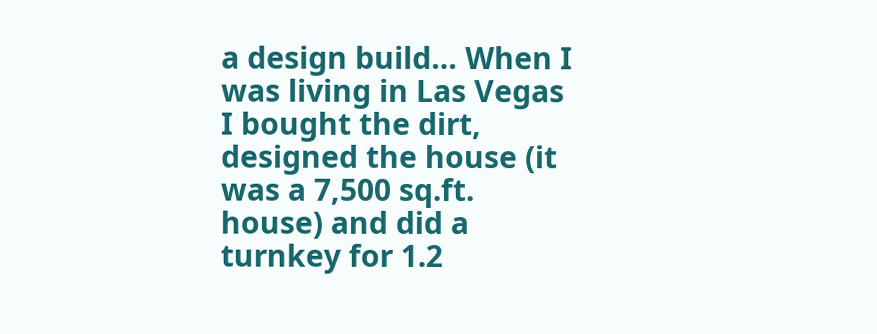a design build… When I was living in Las Vegas I bought the dirt, designed the house (it was a 7,500 sq.ft. house) and did a turnkey for 1.2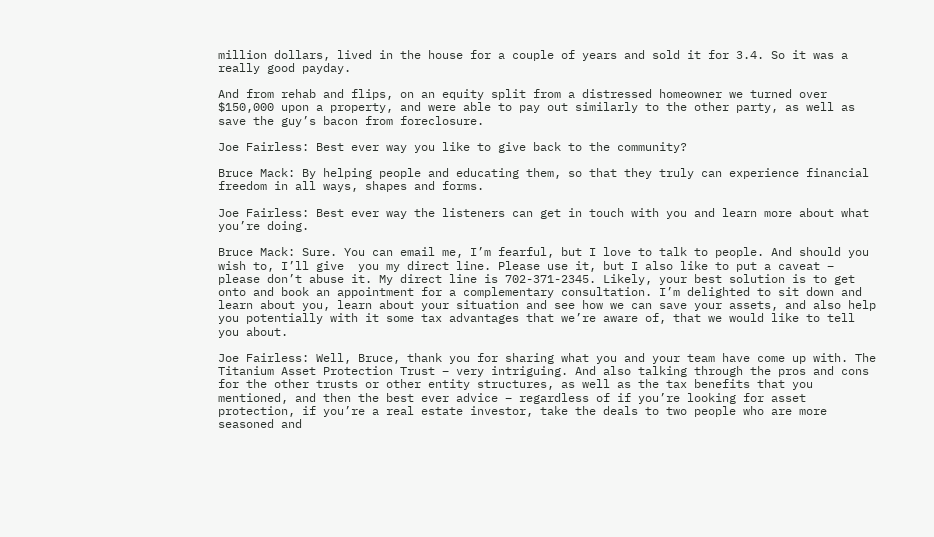million dollars, lived in the house for a couple of years and sold it for 3.4. So it was a really good payday.

And from rehab and flips, on an equity split from a distressed homeowner we turned over $150,000 upon a property, and were able to pay out similarly to the other party, as well as save the guy’s bacon from foreclosure.

Joe Fairless: Best ever way you like to give back to the community?

Bruce Mack: By helping people and educating them, so that they truly can experience financial freedom in all ways, shapes and forms.

Joe Fairless: Best ever way the listeners can get in touch with you and learn more about what you’re doing.

Bruce Mack: Sure. You can email me, I’m fearful, but I love to talk to people. And should you wish to, I’ll give  you my direct line. Please use it, but I also like to put a caveat – please don’t abuse it. My direct line is 702-371-2345. Likely, your best solution is to get onto and book an appointment for a complementary consultation. I’m delighted to sit down and learn about you, learn about your situation and see how we can save your assets, and also help you potentially with it some tax advantages that we’re aware of, that we would like to tell you about.

Joe Fairless: Well, Bruce, thank you for sharing what you and your team have come up with. The Titanium Asset Protection Trust – very intriguing. And also talking through the pros and cons for the other trusts or other entity structures, as well as the tax benefits that you mentioned, and then the best ever advice – regardless of if you’re looking for asset protection, if you’re a real estate investor, take the deals to two people who are more seasoned and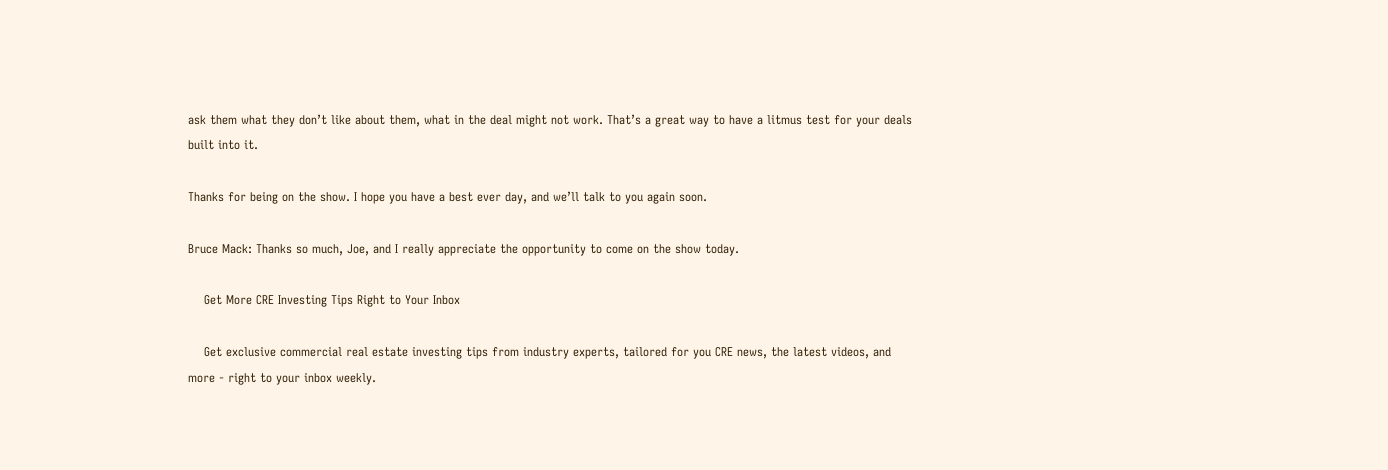ask them what they don’t like about them, what in the deal might not work. That’s a great way to have a litmus test for your deals built into it.

Thanks for being on the show. I hope you have a best ever day, and we’ll talk to you again soon.

Bruce Mack: Thanks so much, Joe, and I really appreciate the opportunity to come on the show today.

    Get More CRE Investing Tips Right to Your Inbox

    Get exclusive commercial real estate investing tips from industry experts, tailored for you CRE news, the latest videos, and more - right to your inbox weekly.